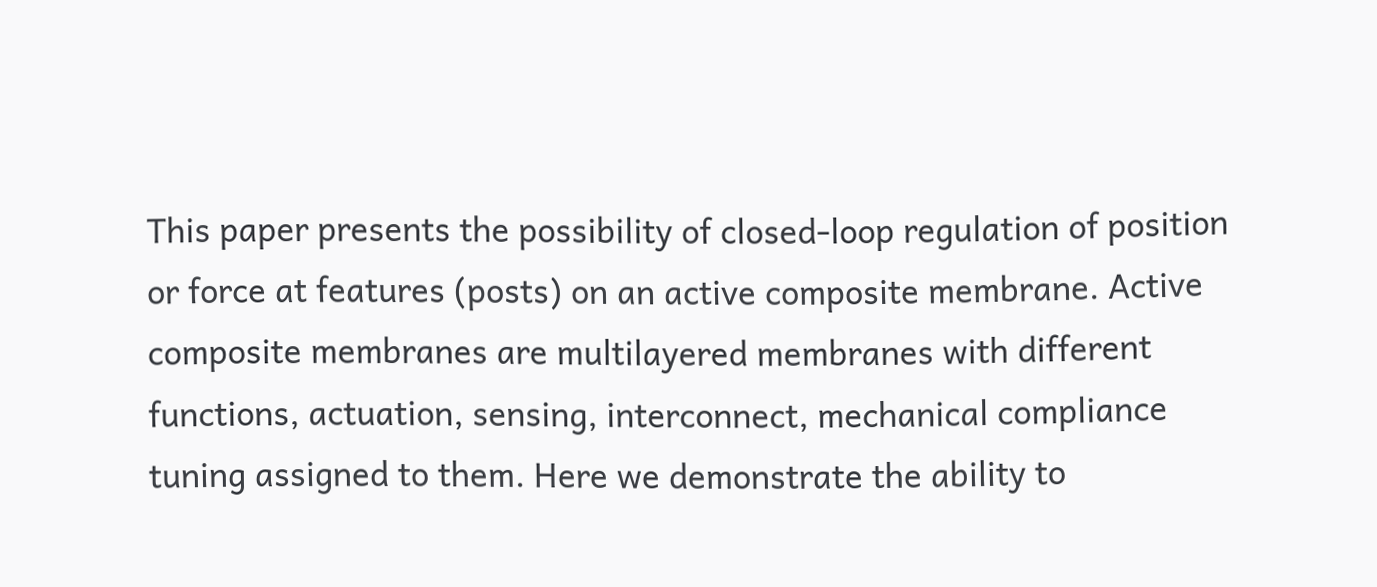This paper presents the possibility of closed-loop regulation of position or force at features (posts) on an active composite membrane. Active composite membranes are multilayered membranes with different functions, actuation, sensing, interconnect, mechanical compliance tuning assigned to them. Here we demonstrate the ability to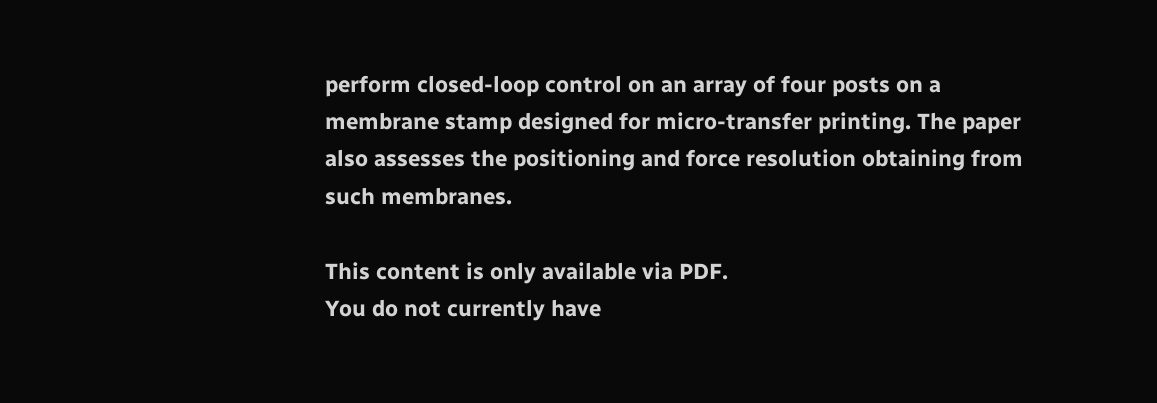perform closed-loop control on an array of four posts on a membrane stamp designed for micro-transfer printing. The paper also assesses the positioning and force resolution obtaining from such membranes.

This content is only available via PDF.
You do not currently have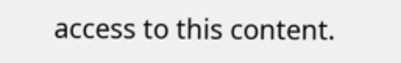access to this content.